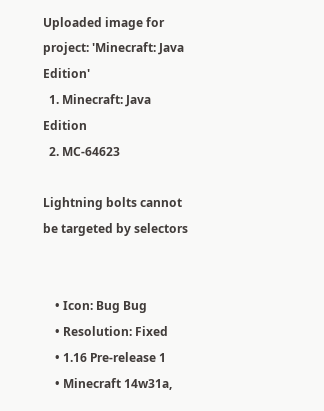Uploaded image for project: 'Minecraft: Java Edition'
  1. Minecraft: Java Edition
  2. MC-64623

Lightning bolts cannot be targeted by selectors


    • Icon: Bug Bug
    • Resolution: Fixed
    • 1.16 Pre-release 1
    • Minecraft 14w31a,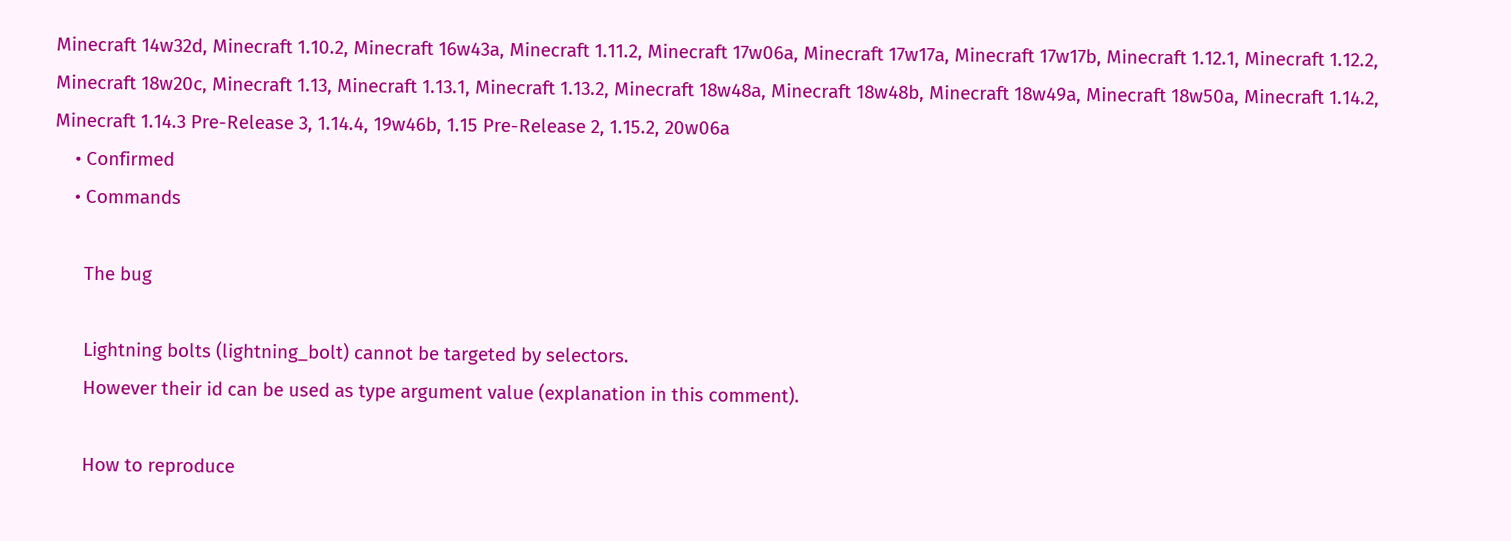Minecraft 14w32d, Minecraft 1.10.2, Minecraft 16w43a, Minecraft 1.11.2, Minecraft 17w06a, Minecraft 17w17a, Minecraft 17w17b, Minecraft 1.12.1, Minecraft 1.12.2, Minecraft 18w20c, Minecraft 1.13, Minecraft 1.13.1, Minecraft 1.13.2, Minecraft 18w48a, Minecraft 18w48b, Minecraft 18w49a, Minecraft 18w50a, Minecraft 1.14.2, Minecraft 1.14.3 Pre-Release 3, 1.14.4, 19w46b, 1.15 Pre-Release 2, 1.15.2, 20w06a
    • Confirmed
    • Commands

      The bug

      Lightning bolts (lightning_bolt) cannot be targeted by selectors.
      However their id can be used as type argument value (explanation in this comment).

      How to reproduce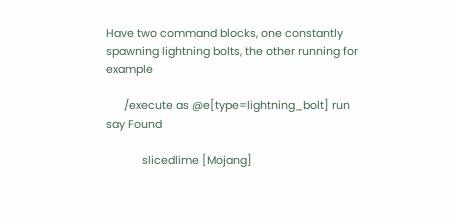Have two command blocks, one constantly spawning lightning bolts, the other running for example

      /execute as @e[type=lightning_bolt] run say Found

            slicedlime [Mojang]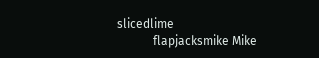slicedlime
            flapjacksmike Mike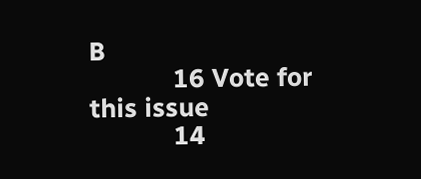B
            16 Vote for this issue
            14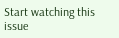Start watching this issue